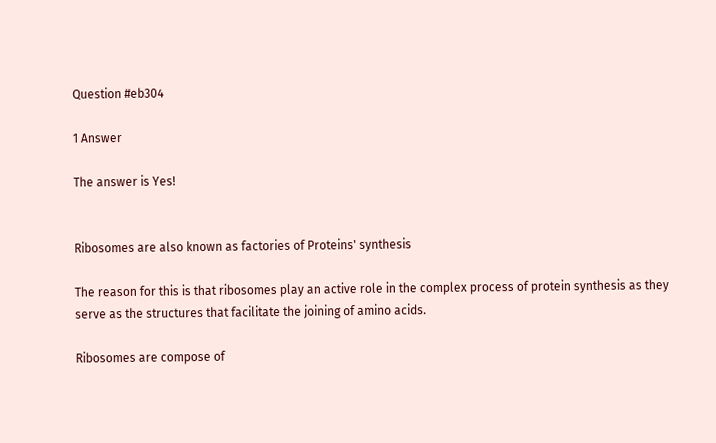Question #eb304

1 Answer

The answer is Yes!


Ribosomes are also known as factories of Proteins' synthesis

The reason for this is that ribosomes play an active role in the complex process of protein synthesis as they serve as the structures that facilitate the joining of amino acids.

Ribosomes are compose of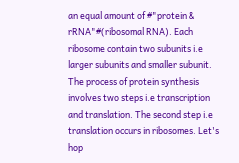an equal amount of #"protein & rRNA"#(ribosomal RNA). Each ribosome contain two subunits i.e larger subunits and smaller subunit. The process of protein synthesis involves two steps i.e transcription and translation. The second step i.e translation occurs in ribosomes. Let's hop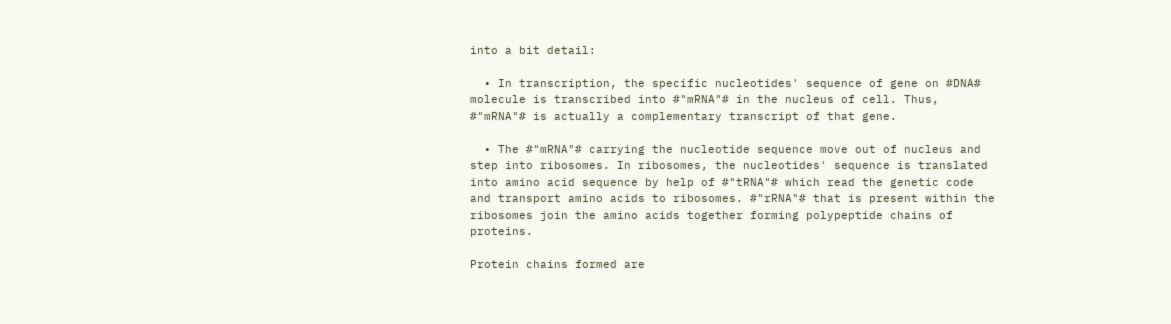into a bit detail:

  • In transcription, the specific nucleotides' sequence of gene on #DNA# molecule is transcribed into #"mRNA"# in the nucleus of cell. Thus, #"mRNA"# is actually a complementary transcript of that gene.

  • The #"mRNA"# carrying the nucleotide sequence move out of nucleus and step into ribosomes. In ribosomes, the nucleotides' sequence is translated into amino acid sequence by help of #"tRNA"# which read the genetic code and transport amino acids to ribosomes. #"rRNA"# that is present within the ribosomes join the amino acids together forming polypeptide chains of proteins.

Protein chains formed are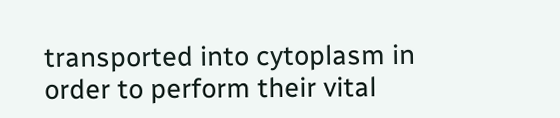transported into cytoplasm in order to perform their vital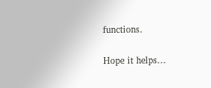functions.

Hope it helps...